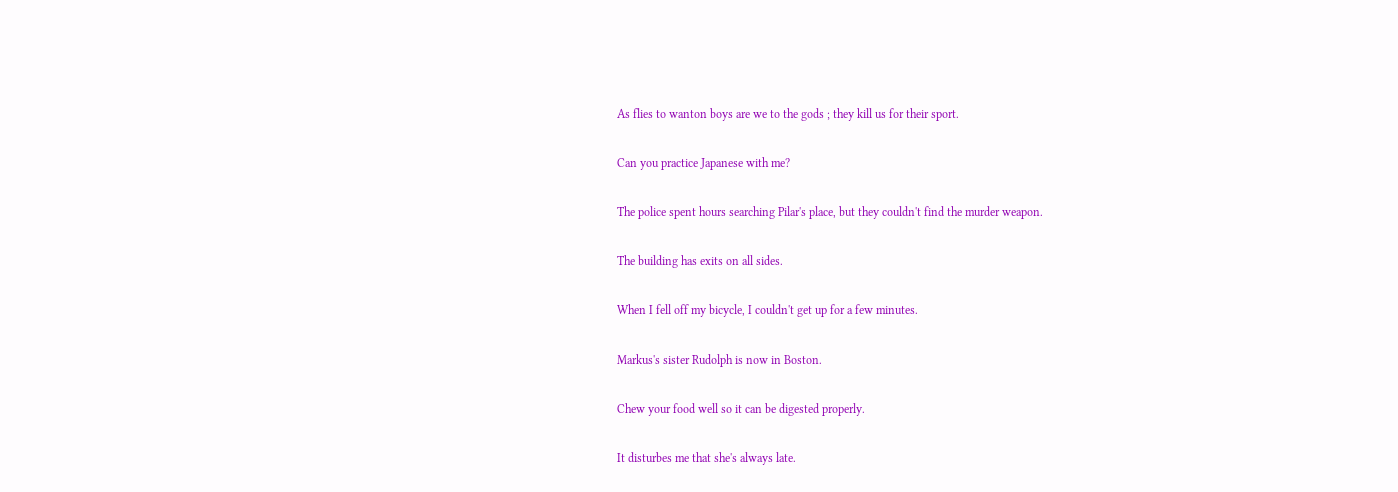As flies to wanton boys are we to the gods ; they kill us for their sport.

Can you practice Japanese with me?

The police spent hours searching Pilar's place, but they couldn't find the murder weapon.

The building has exits on all sides.

When I fell off my bicycle, I couldn't get up for a few minutes.

Markus's sister Rudolph is now in Boston.

Chew your food well so it can be digested properly.

It disturbes me that she's always late.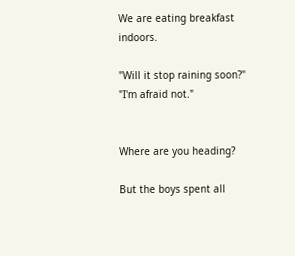We are eating breakfast indoors.

"Will it stop raining soon?" "I'm afraid not."


Where are you heading?

But the boys spent all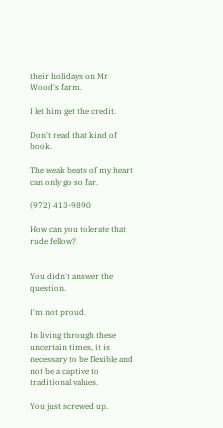their holidays on Mr Wood's farm.

I let him get the credit.

Don't read that kind of book.

The weak beats of my heart can only go so far.

(972) 413-9890

How can you tolerate that rude fellow?


You didn't answer the question.

I'm not proud.

In living through these uncertain times, it is necessary to be flexible and not be a captive to traditional values.

You just screwed up.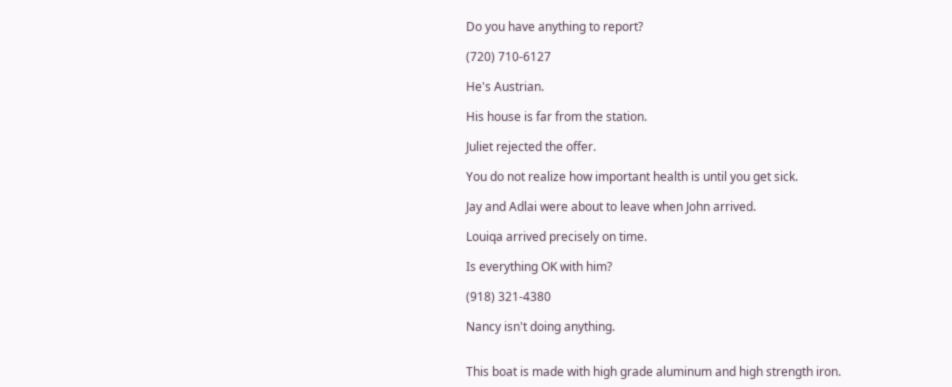Do you have anything to report?

(720) 710-6127

He's Austrian.

His house is far from the station.

Juliet rejected the offer.

You do not realize how important health is until you get sick.

Jay and Adlai were about to leave when John arrived.

Louiqa arrived precisely on time.

Is everything OK with him?

(918) 321-4380

Nancy isn't doing anything.


This boat is made with high grade aluminum and high strength iron.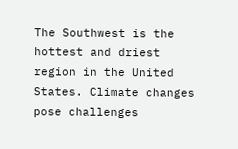The Southwest is the hottest and driest region in the United States. Climate changes pose challenges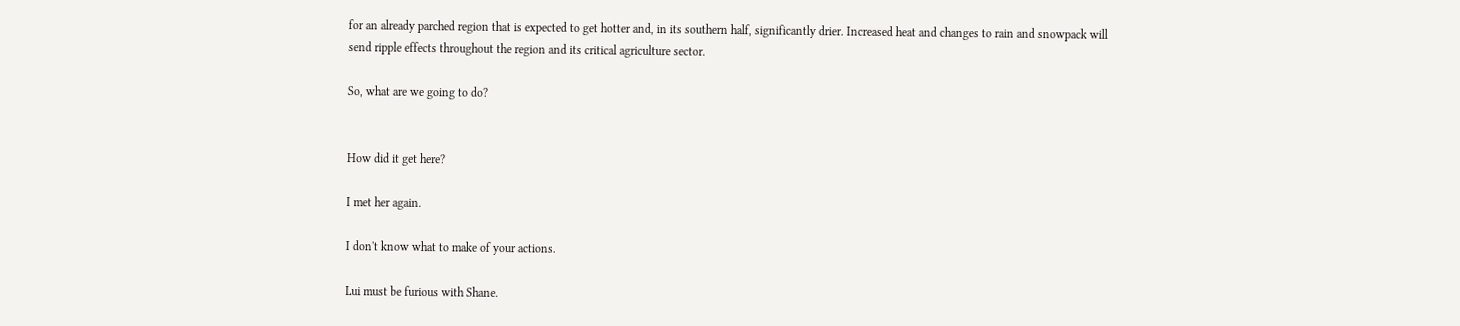for an already parched region that is expected to get hotter and, in its southern half, significantly drier. Increased heat and changes to rain and snowpack will send ripple effects throughout the region and its critical agriculture sector.

So, what are we going to do?


How did it get here?

I met her again.

I don't know what to make of your actions.

Lui must be furious with Shane.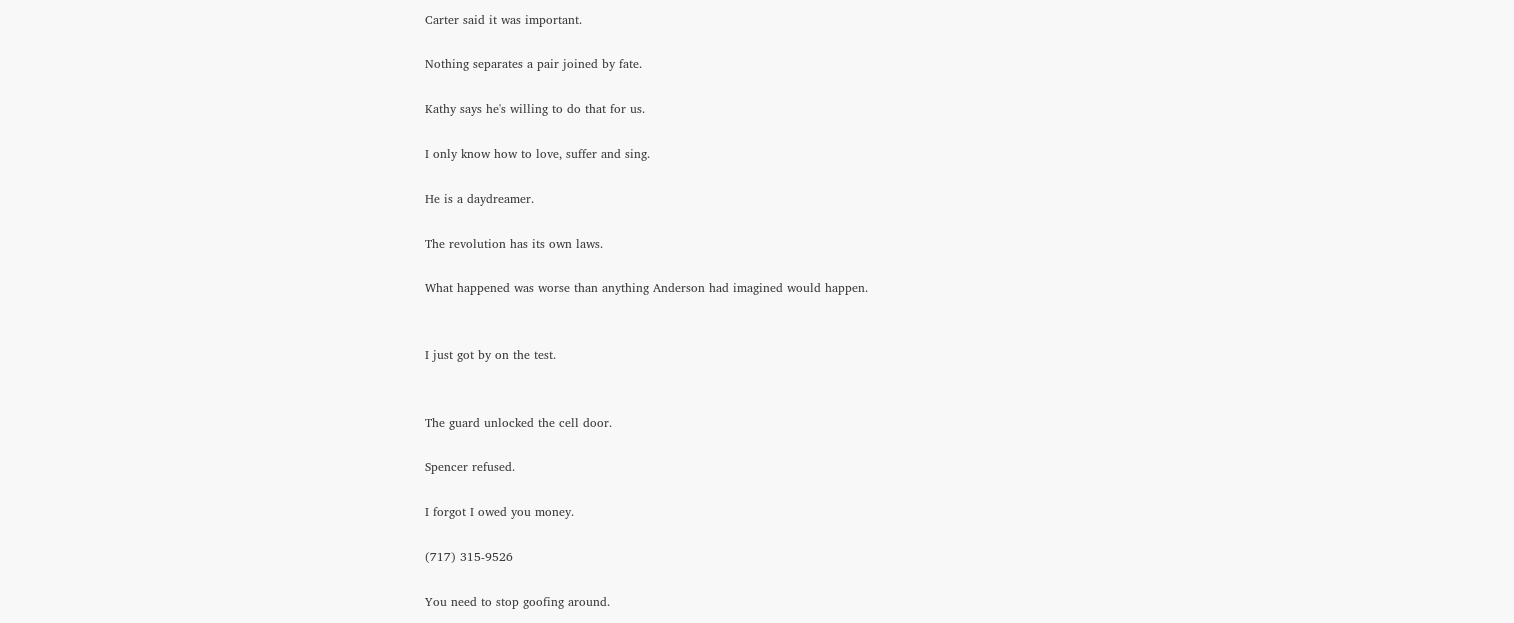Carter said it was important.

Nothing separates a pair joined by fate.

Kathy says he's willing to do that for us.

I only know how to love, suffer and sing.

He is a daydreamer.

The revolution has its own laws.

What happened was worse than anything Anderson had imagined would happen.


I just got by on the test.


The guard unlocked the cell door.

Spencer refused.

I forgot I owed you money.

(717) 315-9526

You need to stop goofing around.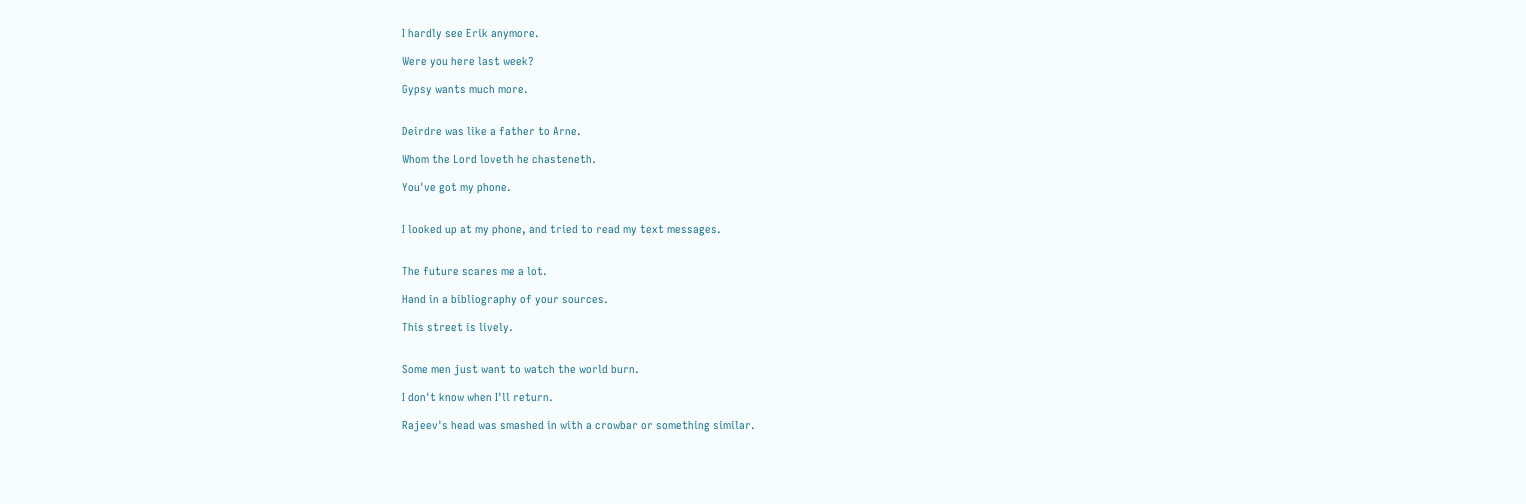I hardly see Erik anymore.

Were you here last week?

Gypsy wants much more.


Deirdre was like a father to Arne.

Whom the Lord loveth he chasteneth.

You've got my phone.


I looked up at my phone, and tried to read my text messages.


The future scares me a lot.

Hand in a bibliography of your sources.

This street is lively.


Some men just want to watch the world burn.

I don't know when I'll return.

Rajeev's head was smashed in with a crowbar or something similar.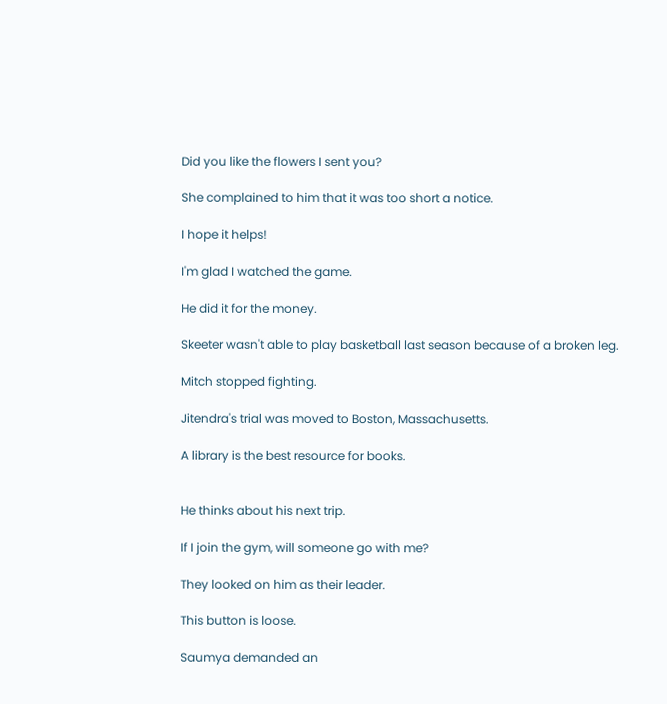Did you like the flowers I sent you?

She complained to him that it was too short a notice.

I hope it helps!

I'm glad I watched the game.

He did it for the money.

Skeeter wasn't able to play basketball last season because of a broken leg.

Mitch stopped fighting.

Jitendra's trial was moved to Boston, Massachusetts.

A library is the best resource for books.


He thinks about his next trip.

If I join the gym, will someone go with me?

They looked on him as their leader.

This button is loose.

Saumya demanded an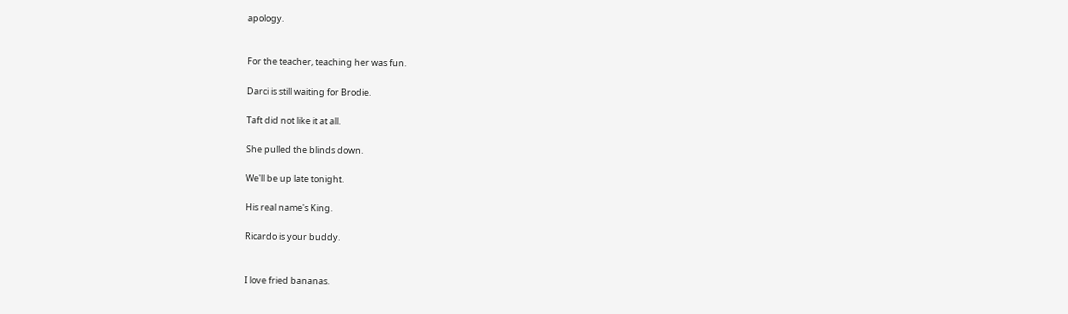apology.


For the teacher, teaching her was fun.

Darci is still waiting for Brodie.

Taft did not like it at all.

She pulled the blinds down.

We'll be up late tonight.

His real name's King.

Ricardo is your buddy.


I love fried bananas.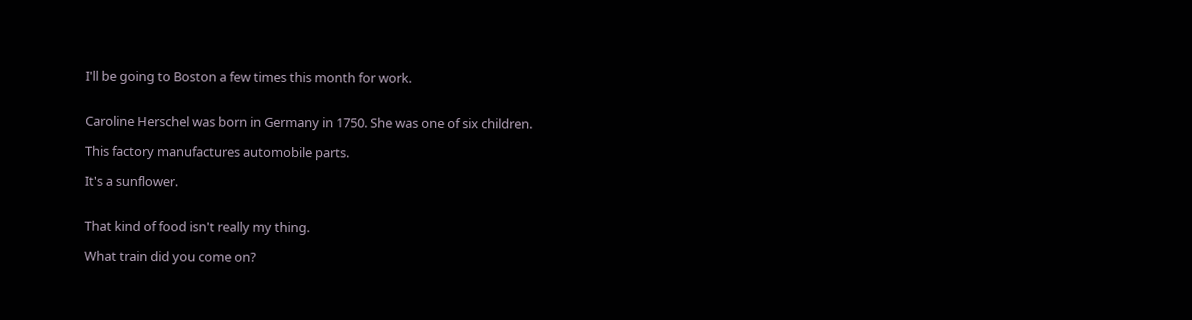I'll be going to Boston a few times this month for work.


Caroline Herschel was born in Germany in 1750. She was one of six children.

This factory manufactures automobile parts.

It's a sunflower.


That kind of food isn't really my thing.

What train did you come on?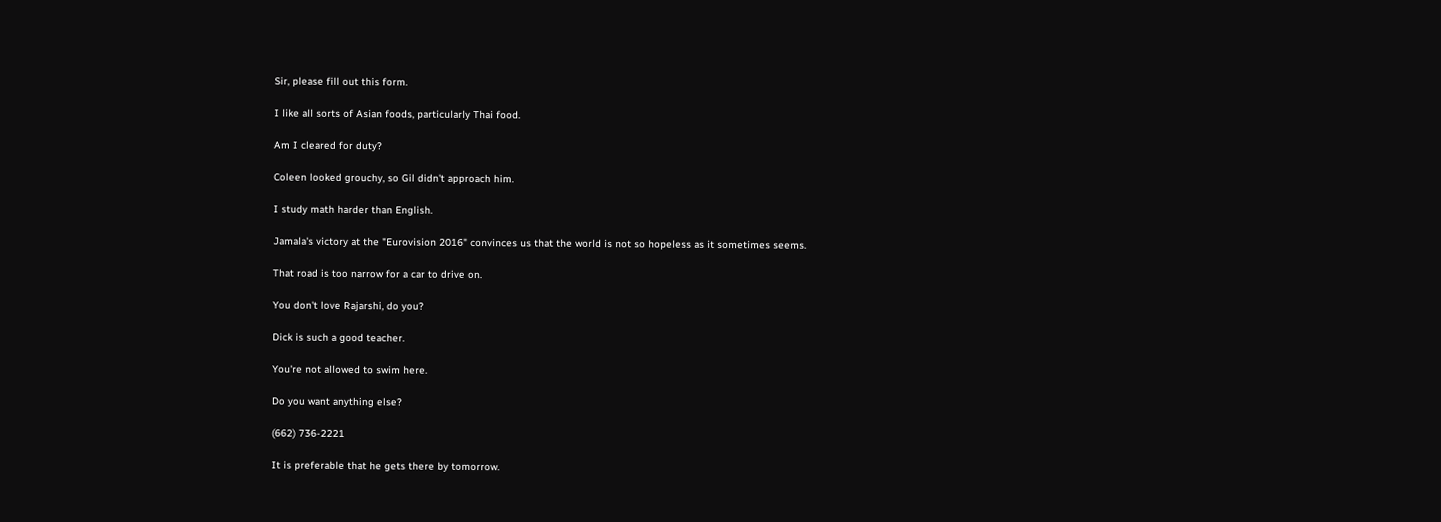Sir, please fill out this form.

I like all sorts of Asian foods, particularly Thai food.

Am I cleared for duty?

Coleen looked grouchy, so Gil didn't approach him.

I study math harder than English.

Jamala's victory at the "Eurovision 2016" convinces us that the world is not so hopeless as it sometimes seems.

That road is too narrow for a car to drive on.

You don't love Rajarshi, do you?

Dick is such a good teacher.

You're not allowed to swim here.

Do you want anything else?

(662) 736-2221

It is preferable that he gets there by tomorrow.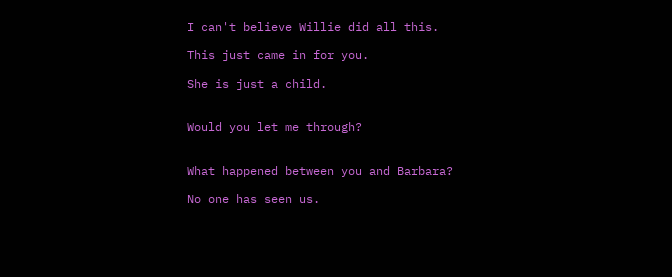I can't believe Willie did all this.

This just came in for you.

She is just a child.


Would you let me through?


What happened between you and Barbara?

No one has seen us.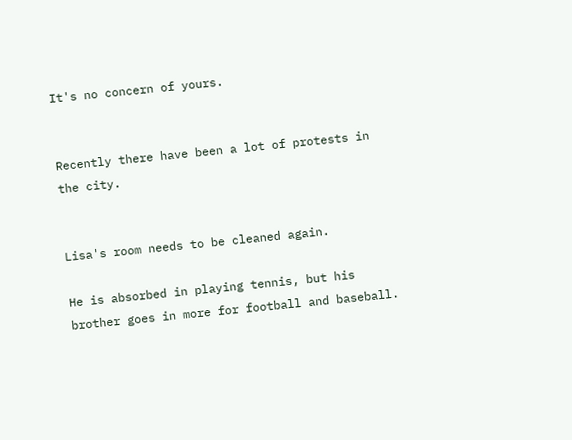It's no concern of yours.


Recently there have been a lot of protests in the city.


Lisa's room needs to be cleaned again.

He is absorbed in playing tennis, but his brother goes in more for football and baseball.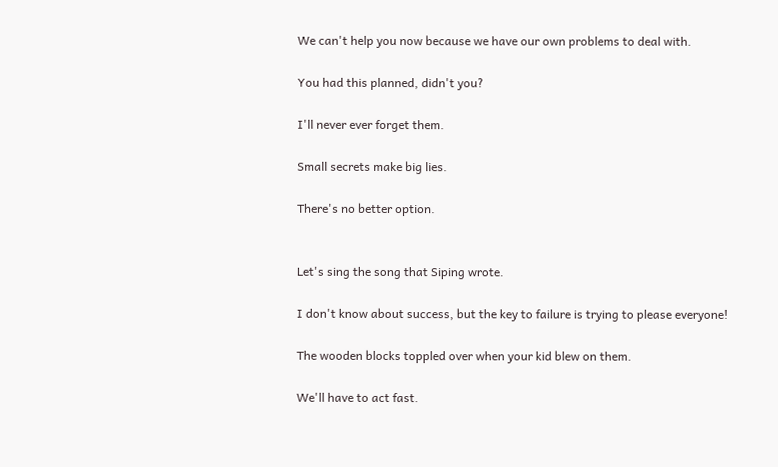We can't help you now because we have our own problems to deal with.

You had this planned, didn't you?

I'll never ever forget them.

Small secrets make big lies.

There's no better option.


Let's sing the song that Siping wrote.

I don't know about success, but the key to failure is trying to please everyone!

The wooden blocks toppled over when your kid blew on them.

We'll have to act fast.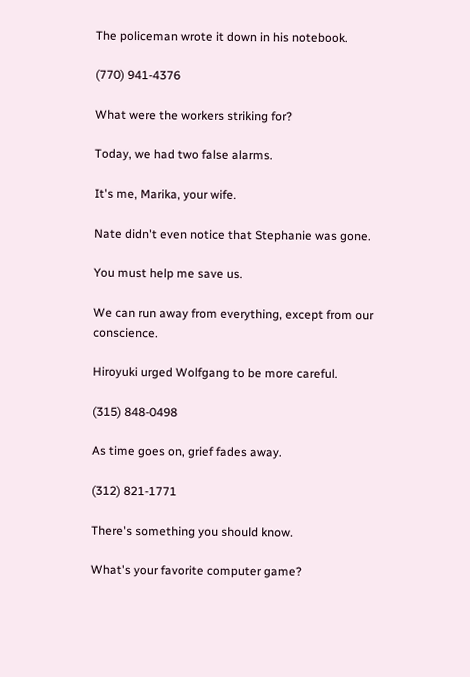The policeman wrote it down in his notebook.

(770) 941-4376

What were the workers striking for?

Today, we had two false alarms.

It's me, Marika, your wife.

Nate didn't even notice that Stephanie was gone.

You must help me save us.

We can run away from everything, except from our conscience.

Hiroyuki urged Wolfgang to be more careful.

(315) 848-0498

As time goes on, grief fades away.

(312) 821-1771

There's something you should know.

What's your favorite computer game?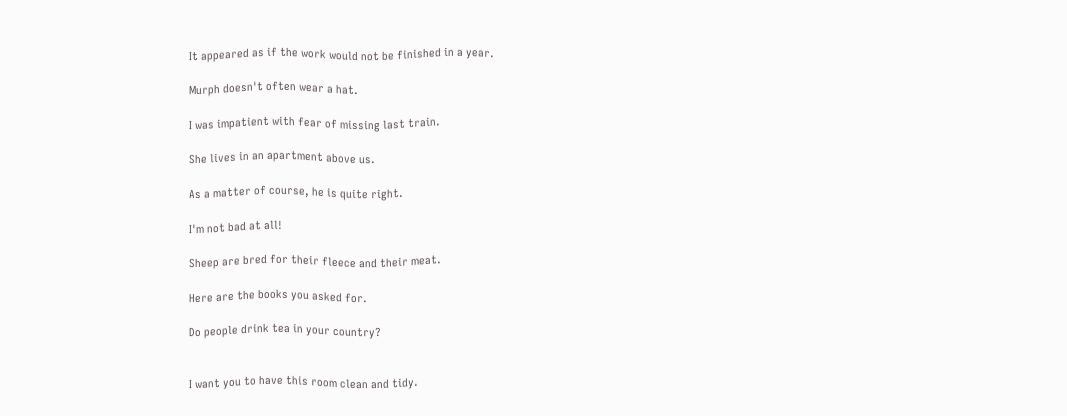It appeared as if the work would not be finished in a year.

Murph doesn't often wear a hat.

I was impatient with fear of missing last train.

She lives in an apartment above us.

As a matter of course, he is quite right.

I'm not bad at all!

Sheep are bred for their fleece and their meat.

Here are the books you asked for.

Do people drink tea in your country?


I want you to have this room clean and tidy.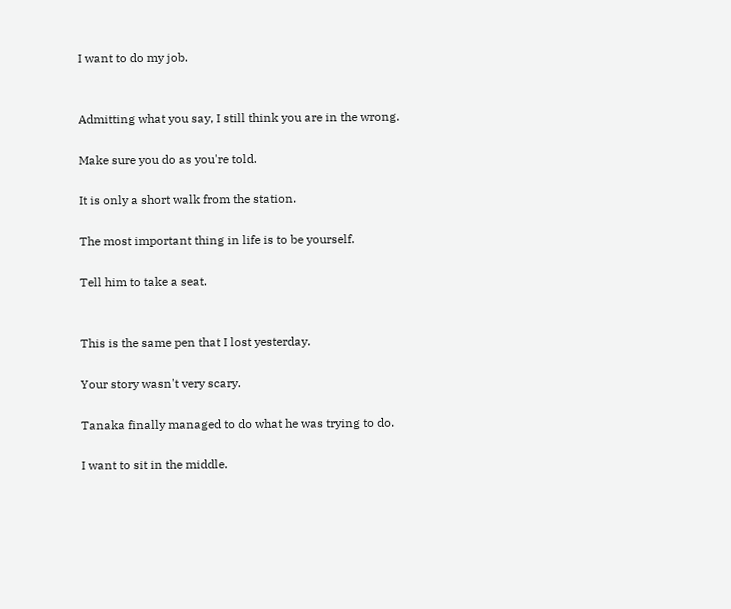I want to do my job.


Admitting what you say, I still think you are in the wrong.

Make sure you do as you're told.

It is only a short walk from the station.

The most important thing in life is to be yourself.

Tell him to take a seat.


This is the same pen that I lost yesterday.

Your story wasn't very scary.

Tanaka finally managed to do what he was trying to do.

I want to sit in the middle.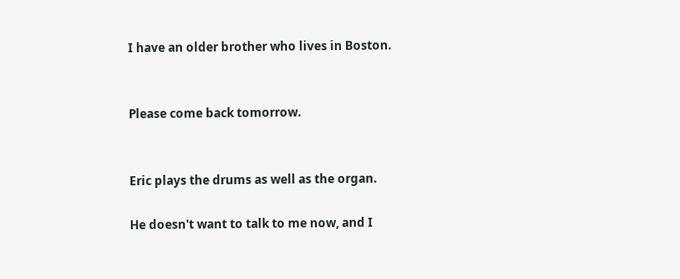I have an older brother who lives in Boston.


Please come back tomorrow.


Eric plays the drums as well as the organ.

He doesn't want to talk to me now, and I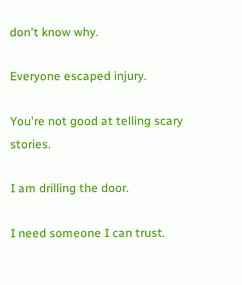don't know why.

Everyone escaped injury.

You're not good at telling scary stories.

I am drilling the door.

I need someone I can trust.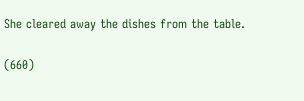She cleared away the dishes from the table.

(660)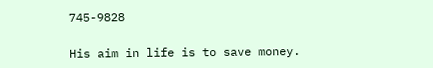745-9828

His aim in life is to save money.